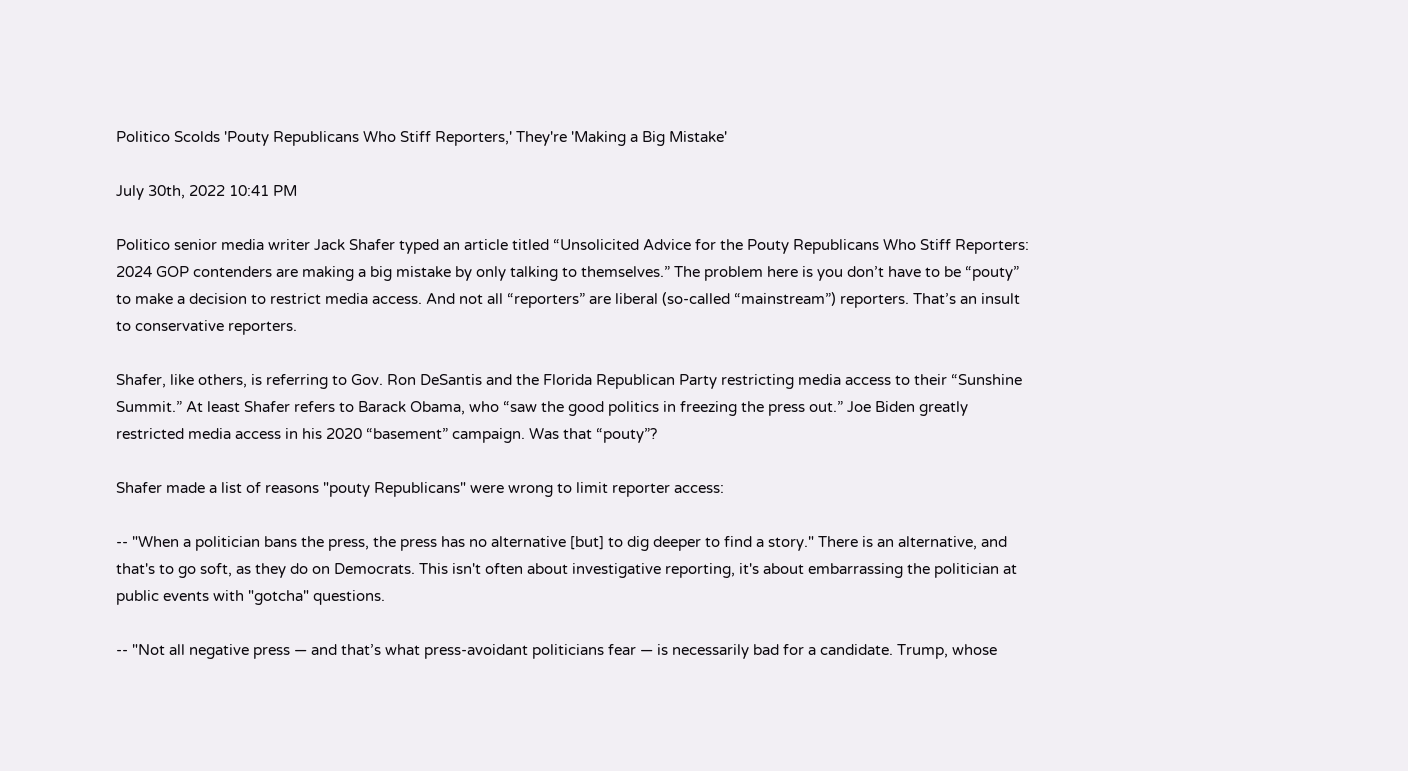Politico Scolds 'Pouty Republicans Who Stiff Reporters,' They're 'Making a Big Mistake'

July 30th, 2022 10:41 PM

Politico senior media writer Jack Shafer typed an article titled “Unsolicited Advice for the Pouty Republicans Who Stiff Reporters: 2024 GOP contenders are making a big mistake by only talking to themselves.” The problem here is you don’t have to be “pouty” to make a decision to restrict media access. And not all “reporters” are liberal (so-called “mainstream”) reporters. That’s an insult to conservative reporters.

Shafer, like others, is referring to Gov. Ron DeSantis and the Florida Republican Party restricting media access to their “Sunshine Summit.” At least Shafer refers to Barack Obama, who “saw the good politics in freezing the press out.” Joe Biden greatly restricted media access in his 2020 “basement” campaign. Was that “pouty”?

Shafer made a list of reasons "pouty Republicans" were wrong to limit reporter access:

-- "When a politician bans the press, the press has no alternative [but] to dig deeper to find a story." There is an alternative, and that's to go soft, as they do on Democrats. This isn't often about investigative reporting, it's about embarrassing the politician at public events with "gotcha" questions.

-- "Not all negative press — and that’s what press-avoidant politicians fear — is necessarily bad for a candidate. Trump, whose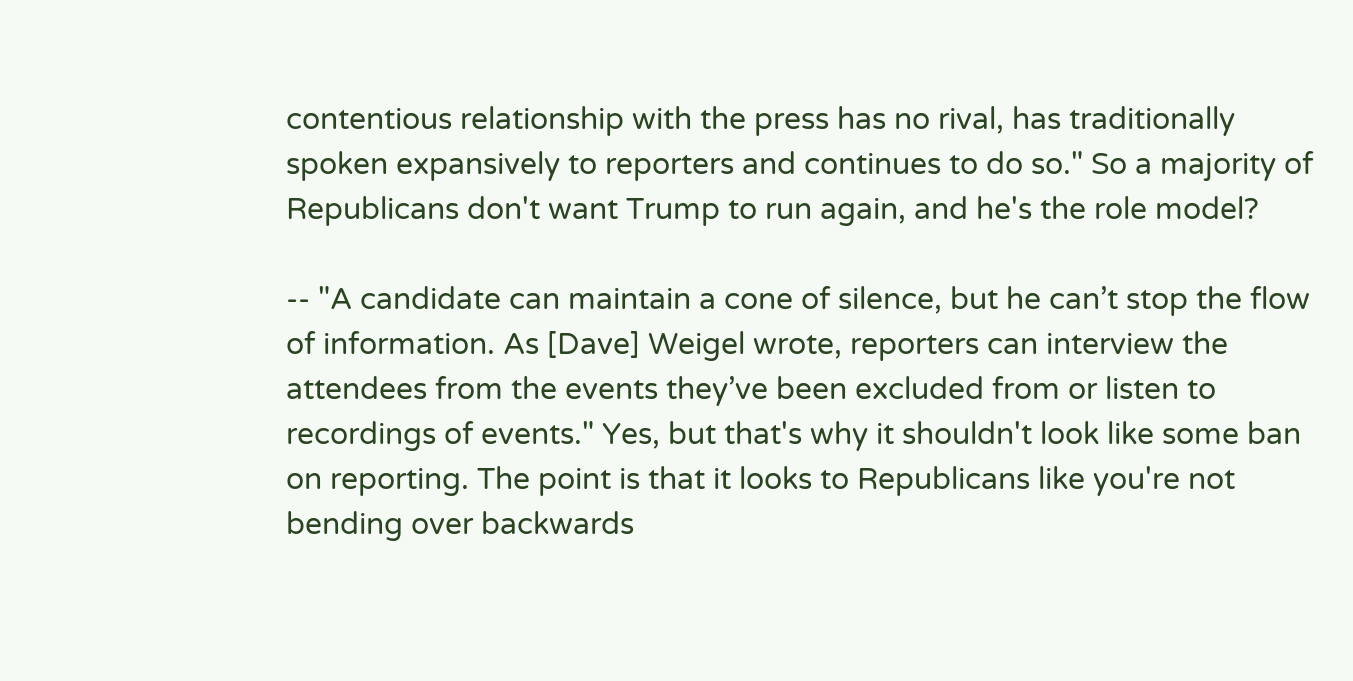contentious relationship with the press has no rival, has traditionally spoken expansively to reporters and continues to do so." So a majority of Republicans don't want Trump to run again, and he's the role model?

-- "A candidate can maintain a cone of silence, but he can’t stop the flow of information. As [Dave] Weigel wrote, reporters can interview the attendees from the events they’ve been excluded from or listen to recordings of events." Yes, but that's why it shouldn't look like some ban on reporting. The point is that it looks to Republicans like you're not bending over backwards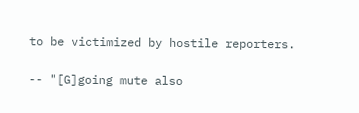to be victimized by hostile reporters.

-- "[G]going mute also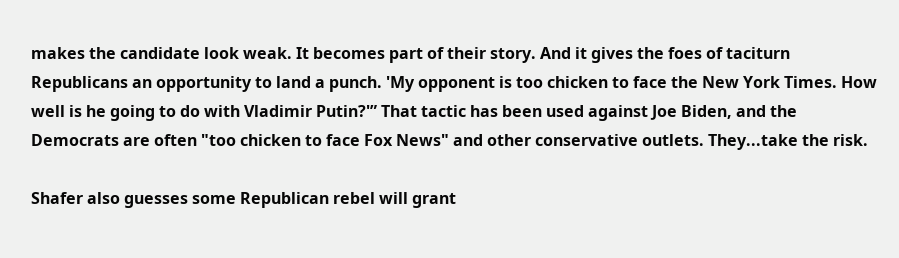makes the candidate look weak. It becomes part of their story. And it gives the foes of taciturn Republicans an opportunity to land a punch. 'My opponent is too chicken to face the New York Times. How well is he going to do with Vladimir Putin?'” That tactic has been used against Joe Biden, and the Democrats are often "too chicken to face Fox News" and other conservative outlets. They...take the risk.

Shafer also guesses some Republican rebel will grant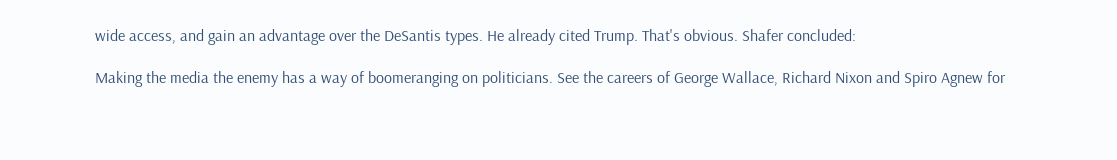wide access, and gain an advantage over the DeSantis types. He already cited Trump. That's obvious. Shafer concluded:

Making the media the enemy has a way of boomeranging on politicians. See the careers of George Wallace, Richard Nixon and Spiro Agnew for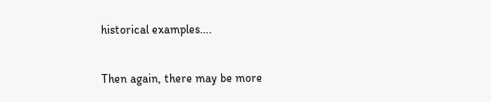historical examples….

Then again, there may be more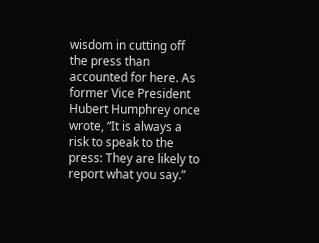wisdom in cutting off the press than accounted for here. As former Vice President Hubert Humphrey once wrote, “It is always a risk to speak to the press: They are likely to report what you say.”